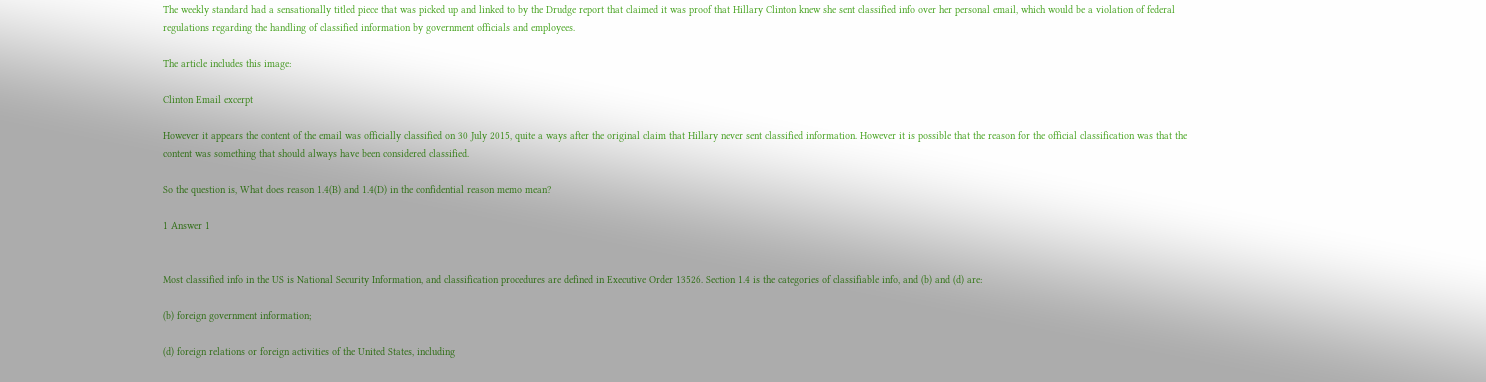The weekly standard had a sensationally titled piece that was picked up and linked to by the Drudge report that claimed it was proof that Hillary Clinton knew she sent classified info over her personal email, which would be a violation of federal regulations regarding the handling of classified information by government officials and employees.

The article includes this image:

Clinton Email excerpt

However it appears the content of the email was officially classified on 30 July 2015, quite a ways after the original claim that Hillary never sent classified information. However it is possible that the reason for the official classification was that the content was something that should always have been considered classified.

So the question is, What does reason 1.4(B) and 1.4(D) in the confidential reason memo mean?

1 Answer 1


Most classified info in the US is National Security Information, and classification procedures are defined in Executive Order 13526. Section 1.4 is the categories of classifiable info, and (b) and (d) are:

(b) foreign government information;

(d) foreign relations or foreign activities of the United States, including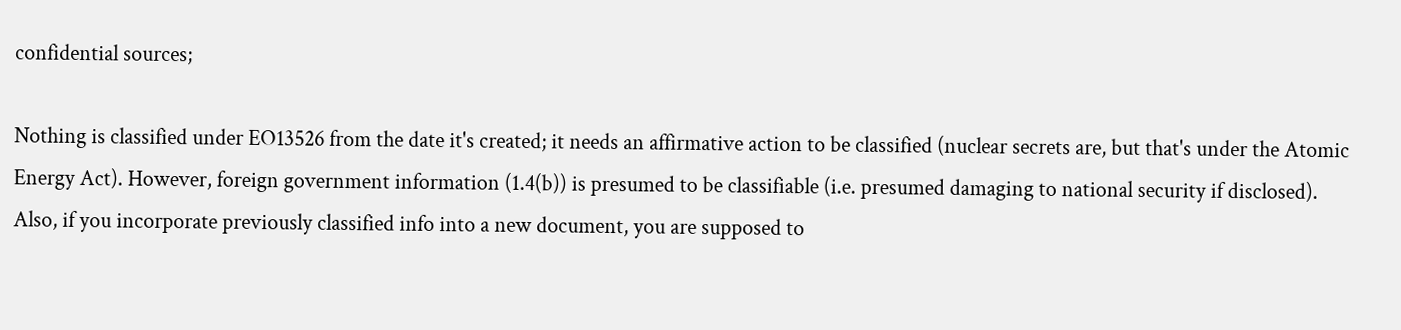confidential sources;

Nothing is classified under EO13526 from the date it's created; it needs an affirmative action to be classified (nuclear secrets are, but that's under the Atomic Energy Act). However, foreign government information (1.4(b)) is presumed to be classifiable (i.e. presumed damaging to national security if disclosed). Also, if you incorporate previously classified info into a new document, you are supposed to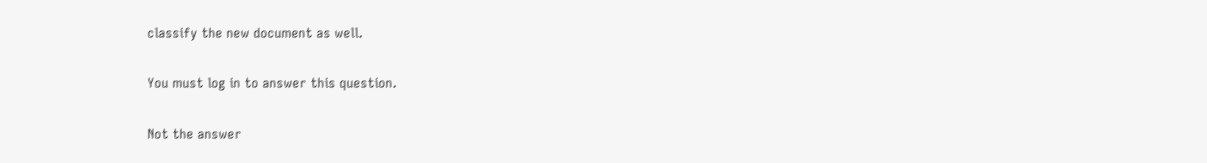classify the new document as well.

You must log in to answer this question.

Not the answer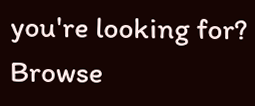you're looking for? Browse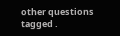other questions tagged .